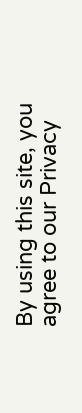By using this site, you agree to our Privacy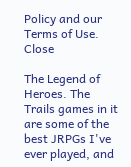Policy and our Terms of Use. Close

The Legend of Heroes. The Trails games in it are some of the best JRPGs I've ever played, and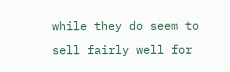while they do seem to sell fairly well for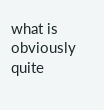what is obviously quite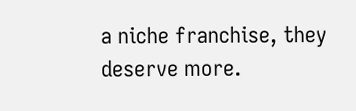a niche franchise, they deserve more.